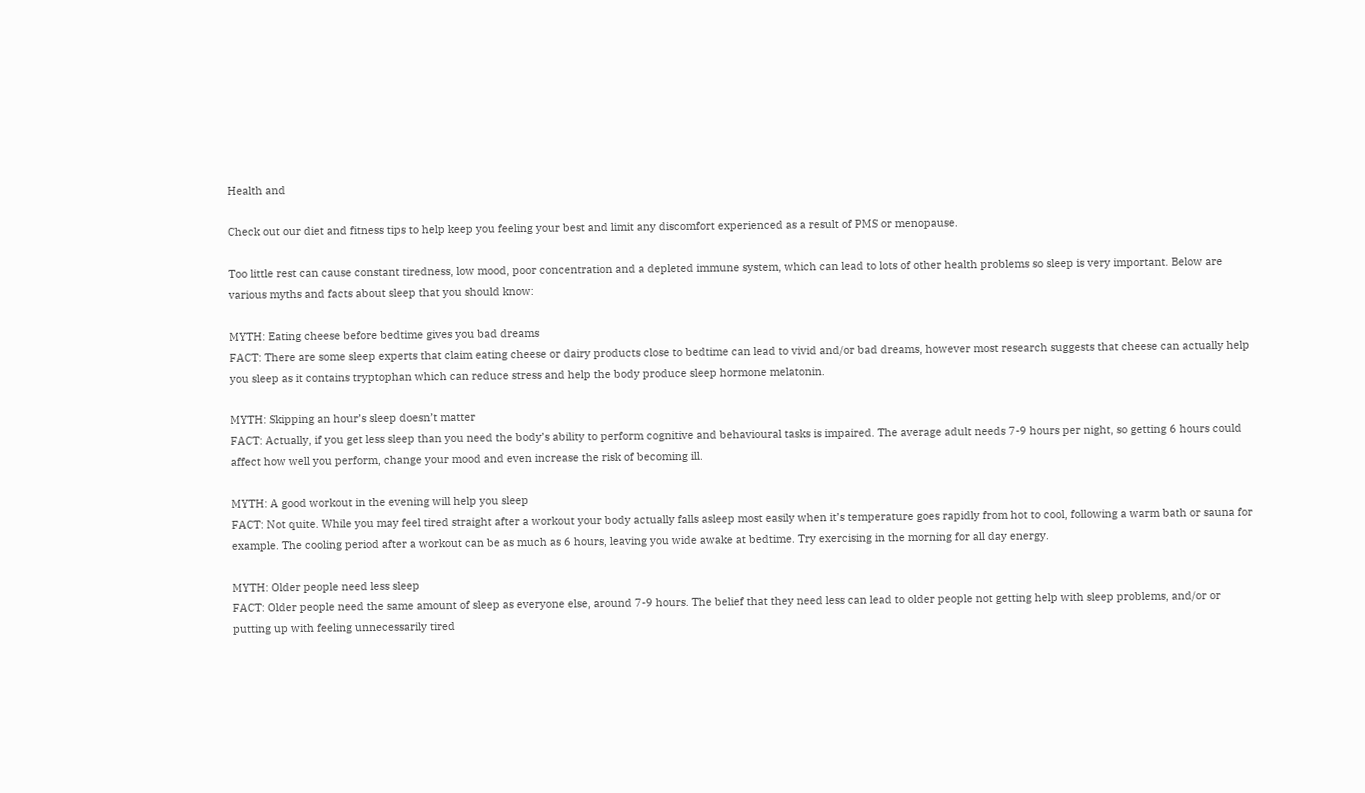Health and

Check out our diet and fitness tips to help keep you feeling your best and limit any discomfort experienced as a result of PMS or menopause.

Too little rest can cause constant tiredness, low mood, poor concentration and a depleted immune system, which can lead to lots of other health problems so sleep is very important. Below are various myths and facts about sleep that you should know:

MYTH: Eating cheese before bedtime gives you bad dreams
FACT: There are some sleep experts that claim eating cheese or dairy products close to bedtime can lead to vivid and/or bad dreams, however most research suggests that cheese can actually help you sleep as it contains tryptophan which can reduce stress and help the body produce sleep hormone melatonin.

MYTH: Skipping an hour’s sleep doesn’t matter
FACT: Actually, if you get less sleep than you need the body’s ability to perform cognitive and behavioural tasks is impaired. The average adult needs 7-9 hours per night, so getting 6 hours could affect how well you perform, change your mood and even increase the risk of becoming ill.

MYTH: A good workout in the evening will help you sleep
FACT: Not quite. While you may feel tired straight after a workout your body actually falls asleep most easily when it’s temperature goes rapidly from hot to cool, following a warm bath or sauna for example. The cooling period after a workout can be as much as 6 hours, leaving you wide awake at bedtime. Try exercising in the morning for all day energy.

MYTH: Older people need less sleep
FACT: Older people need the same amount of sleep as everyone else, around 7-9 hours. The belief that they need less can lead to older people not getting help with sleep problems, and/or or putting up with feeling unnecessarily tired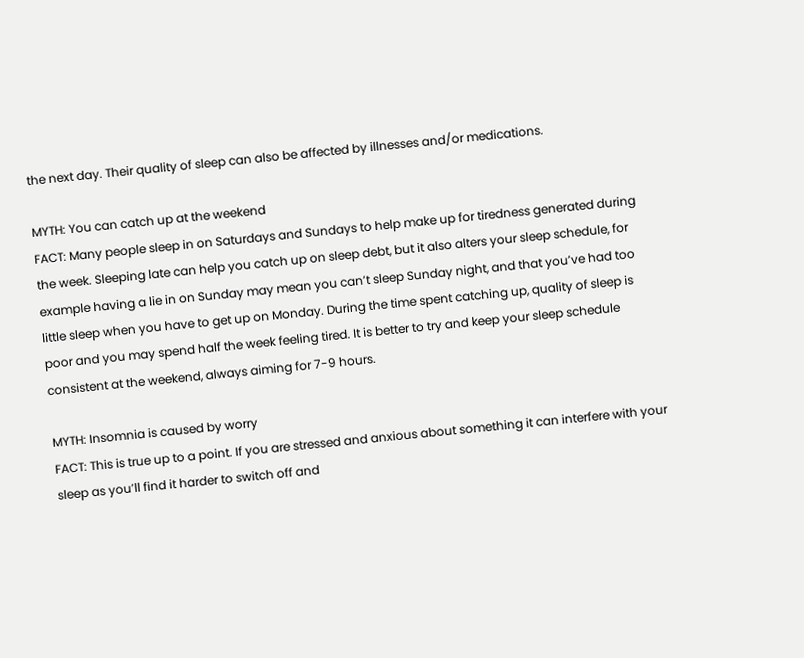the next day. Their quality of sleep can also be affected by illnesses and/or medications.

MYTH: You can catch up at the weekend
FACT: Many people sleep in on Saturdays and Sundays to help make up for tiredness generated during the week. Sleeping late can help you catch up on sleep debt, but it also alters your sleep schedule, for example having a lie in on Sunday may mean you can’t sleep Sunday night, and that you’ve had too little sleep when you have to get up on Monday. During the time spent catching up, quality of sleep is poor and you may spend half the week feeling tired. It is better to try and keep your sleep schedule consistent at the weekend, always aiming for 7-9 hours.

MYTH: Insomnia is caused by worry
FACT: This is true up to a point. If you are stressed and anxious about something it can interfere with your sleep as you’ll find it harder to switch off and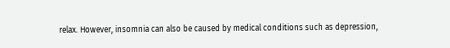relax. However, insomnia can also be caused by medical conditions such as depression,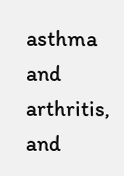asthma and arthritis, and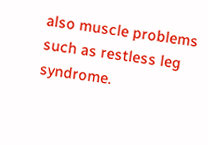also muscle problems such as restless leg syndrome.